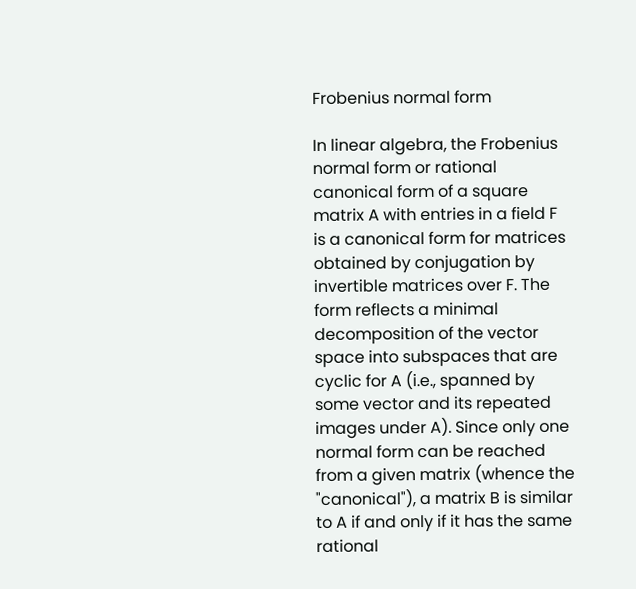Frobenius normal form

In linear algebra, the Frobenius normal form or rational canonical form of a square matrix A with entries in a field F is a canonical form for matrices obtained by conjugation by invertible matrices over F. The form reflects a minimal decomposition of the vector space into subspaces that are cyclic for A (i.e., spanned by some vector and its repeated images under A). Since only one normal form can be reached from a given matrix (whence the "canonical"), a matrix B is similar to A if and only if it has the same rational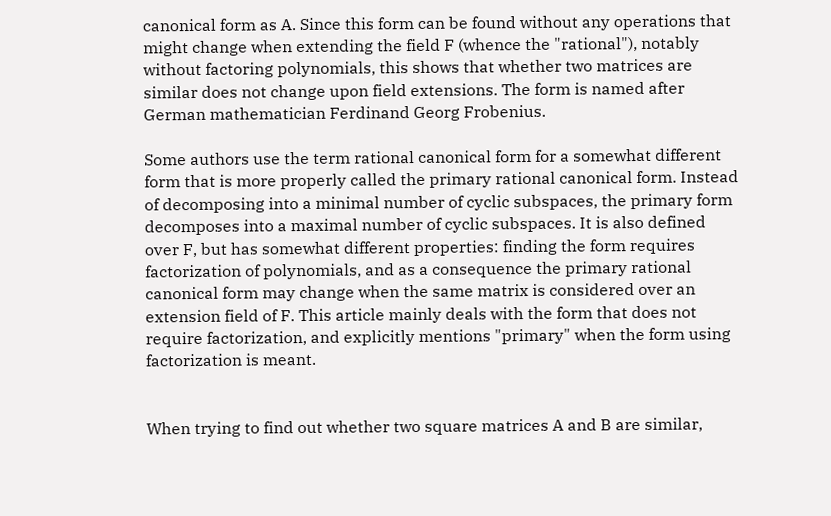canonical form as A. Since this form can be found without any operations that might change when extending the field F (whence the "rational"), notably without factoring polynomials, this shows that whether two matrices are similar does not change upon field extensions. The form is named after German mathematician Ferdinand Georg Frobenius.

Some authors use the term rational canonical form for a somewhat different form that is more properly called the primary rational canonical form. Instead of decomposing into a minimal number of cyclic subspaces, the primary form decomposes into a maximal number of cyclic subspaces. It is also defined over F, but has somewhat different properties: finding the form requires factorization of polynomials, and as a consequence the primary rational canonical form may change when the same matrix is considered over an extension field of F. This article mainly deals with the form that does not require factorization, and explicitly mentions "primary" when the form using factorization is meant.


When trying to find out whether two square matrices A and B are similar,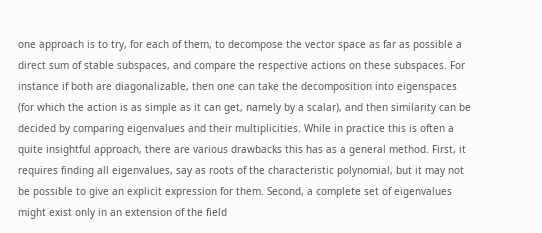one approach is to try, for each of them, to decompose the vector space as far as possible a direct sum of stable subspaces, and compare the respective actions on these subspaces. For instance if both are diagonalizable, then one can take the decomposition into eigenspaces (for which the action is as simple as it can get, namely by a scalar), and then similarity can be decided by comparing eigenvalues and their multiplicities. While in practice this is often a quite insightful approach, there are various drawbacks this has as a general method. First, it requires finding all eigenvalues, say as roots of the characteristic polynomial, but it may not be possible to give an explicit expression for them. Second, a complete set of eigenvalues might exist only in an extension of the field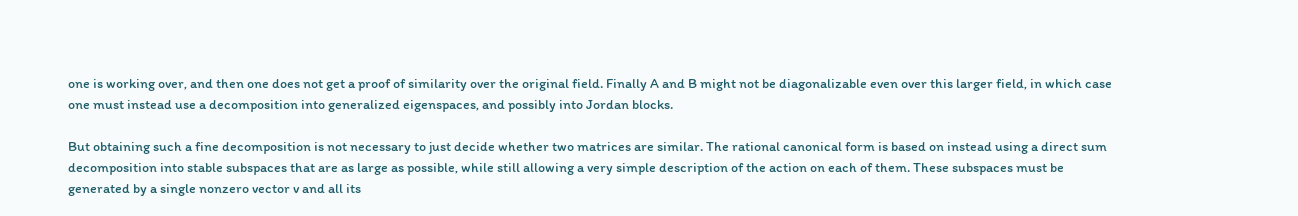one is working over, and then one does not get a proof of similarity over the original field. Finally A and B might not be diagonalizable even over this larger field, in which case one must instead use a decomposition into generalized eigenspaces, and possibly into Jordan blocks.

But obtaining such a fine decomposition is not necessary to just decide whether two matrices are similar. The rational canonical form is based on instead using a direct sum decomposition into stable subspaces that are as large as possible, while still allowing a very simple description of the action on each of them. These subspaces must be generated by a single nonzero vector v and all its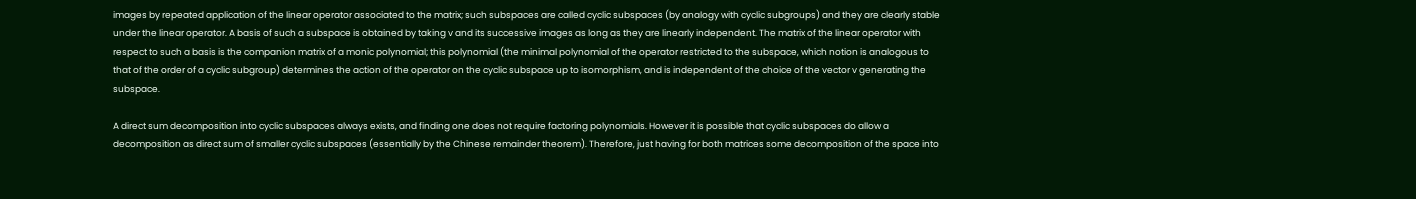images by repeated application of the linear operator associated to the matrix; such subspaces are called cyclic subspaces (by analogy with cyclic subgroups) and they are clearly stable under the linear operator. A basis of such a subspace is obtained by taking v and its successive images as long as they are linearly independent. The matrix of the linear operator with respect to such a basis is the companion matrix of a monic polynomial; this polynomial (the minimal polynomial of the operator restricted to the subspace, which notion is analogous to that of the order of a cyclic subgroup) determines the action of the operator on the cyclic subspace up to isomorphism, and is independent of the choice of the vector v generating the subspace.

A direct sum decomposition into cyclic subspaces always exists, and finding one does not require factoring polynomials. However it is possible that cyclic subspaces do allow a decomposition as direct sum of smaller cyclic subspaces (essentially by the Chinese remainder theorem). Therefore, just having for both matrices some decomposition of the space into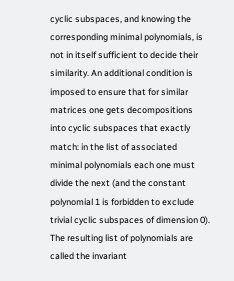cyclic subspaces, and knowing the corresponding minimal polynomials, is not in itself sufficient to decide their similarity. An additional condition is imposed to ensure that for similar matrices one gets decompositions into cyclic subspaces that exactly match: in the list of associated minimal polynomials each one must divide the next (and the constant polynomial 1 is forbidden to exclude trivial cyclic subspaces of dimension 0). The resulting list of polynomials are called the invariant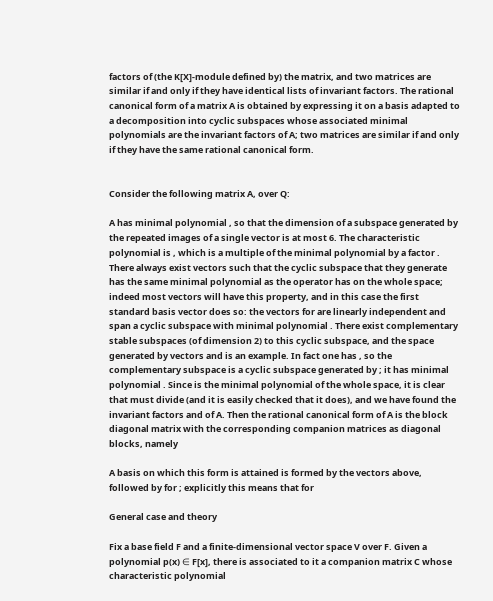factors of (the K[X]-module defined by) the matrix, and two matrices are similar if and only if they have identical lists of invariant factors. The rational canonical form of a matrix A is obtained by expressing it on a basis adapted to a decomposition into cyclic subspaces whose associated minimal polynomials are the invariant factors of A; two matrices are similar if and only if they have the same rational canonical form.


Consider the following matrix A, over Q:

A has minimal polynomial , so that the dimension of a subspace generated by the repeated images of a single vector is at most 6. The characteristic polynomial is , which is a multiple of the minimal polynomial by a factor . There always exist vectors such that the cyclic subspace that they generate has the same minimal polynomial as the operator has on the whole space; indeed most vectors will have this property, and in this case the first standard basis vector does so: the vectors for are linearly independent and span a cyclic subspace with minimal polynomial . There exist complementary stable subspaces (of dimension 2) to this cyclic subspace, and the space generated by vectors and is an example. In fact one has , so the complementary subspace is a cyclic subspace generated by ; it has minimal polynomial . Since is the minimal polynomial of the whole space, it is clear that must divide (and it is easily checked that it does), and we have found the invariant factors and of A. Then the rational canonical form of A is the block diagonal matrix with the corresponding companion matrices as diagonal blocks, namely

A basis on which this form is attained is formed by the vectors above, followed by for ; explicitly this means that for

General case and theory

Fix a base field F and a finite-dimensional vector space V over F. Given a polynomial p(x) ∈ F[x], there is associated to it a companion matrix C whose characteristic polynomial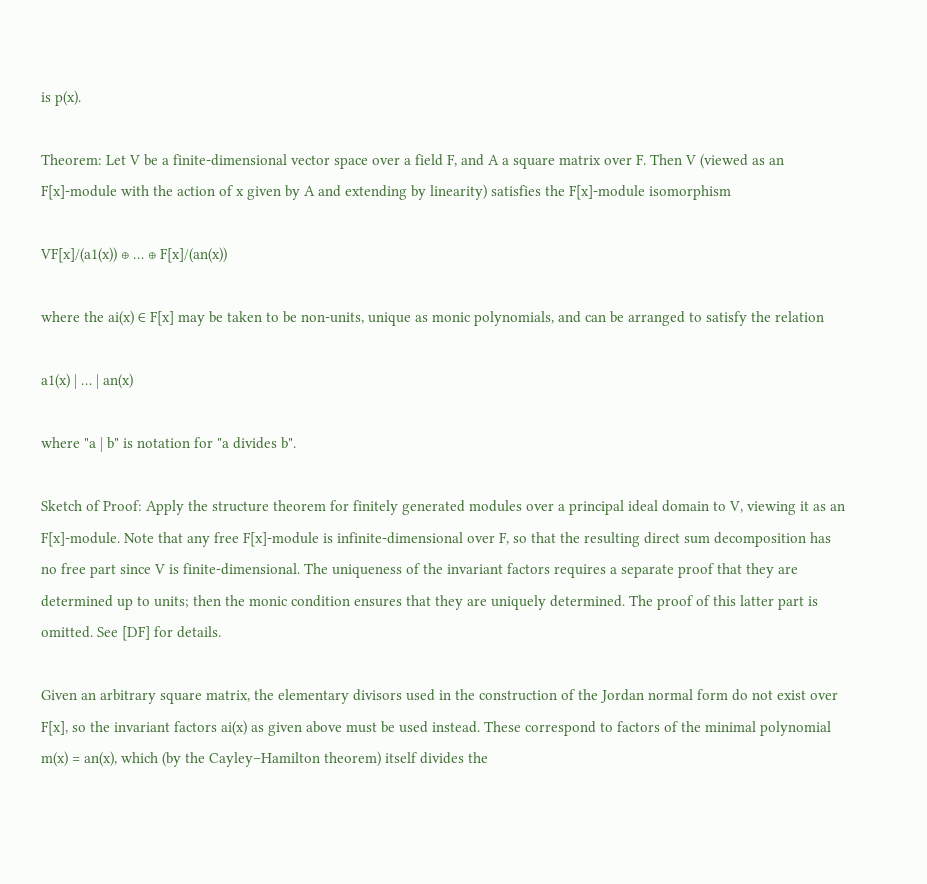is p(x).

Theorem: Let V be a finite-dimensional vector space over a field F, and A a square matrix over F. Then V (viewed as an F[x]-module with the action of x given by A and extending by linearity) satisfies the F[x]-module isomorphism

VF[x]/(a1(x)) ⊕ … ⊕ F[x]/(an(x))

where the ai(x) ∈ F[x] may be taken to be non-units, unique as monic polynomials, and can be arranged to satisfy the relation

a1(x) | … | an(x)

where "a | b" is notation for "a divides b".

Sketch of Proof: Apply the structure theorem for finitely generated modules over a principal ideal domain to V, viewing it as an F[x]-module. Note that any free F[x]-module is infinite-dimensional over F, so that the resulting direct sum decomposition has no free part since V is finite-dimensional. The uniqueness of the invariant factors requires a separate proof that they are determined up to units; then the monic condition ensures that they are uniquely determined. The proof of this latter part is omitted. See [DF] for details.

Given an arbitrary square matrix, the elementary divisors used in the construction of the Jordan normal form do not exist over F[x], so the invariant factors ai(x) as given above must be used instead. These correspond to factors of the minimal polynomial m(x) = an(x), which (by the Cayley–Hamilton theorem) itself divides the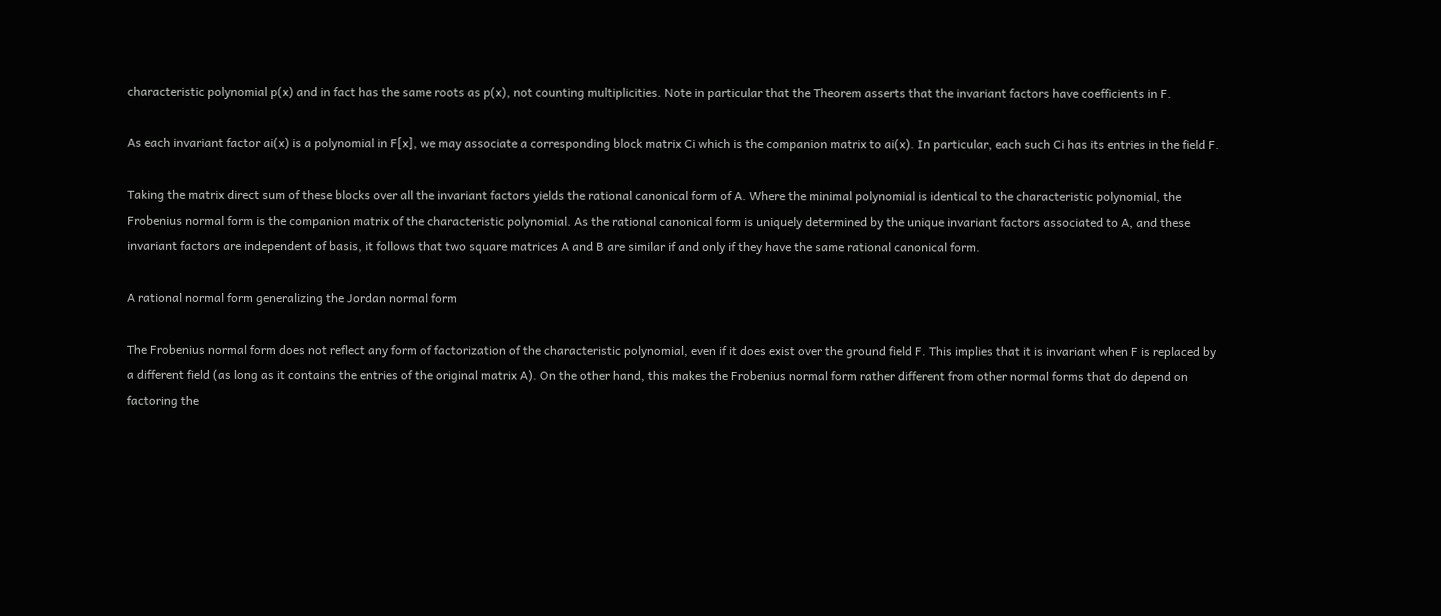characteristic polynomial p(x) and in fact has the same roots as p(x), not counting multiplicities. Note in particular that the Theorem asserts that the invariant factors have coefficients in F.

As each invariant factor ai(x) is a polynomial in F[x], we may associate a corresponding block matrix Ci which is the companion matrix to ai(x). In particular, each such Ci has its entries in the field F.

Taking the matrix direct sum of these blocks over all the invariant factors yields the rational canonical form of A. Where the minimal polynomial is identical to the characteristic polynomial, the Frobenius normal form is the companion matrix of the characteristic polynomial. As the rational canonical form is uniquely determined by the unique invariant factors associated to A, and these invariant factors are independent of basis, it follows that two square matrices A and B are similar if and only if they have the same rational canonical form.

A rational normal form generalizing the Jordan normal form

The Frobenius normal form does not reflect any form of factorization of the characteristic polynomial, even if it does exist over the ground field F. This implies that it is invariant when F is replaced by a different field (as long as it contains the entries of the original matrix A). On the other hand, this makes the Frobenius normal form rather different from other normal forms that do depend on factoring the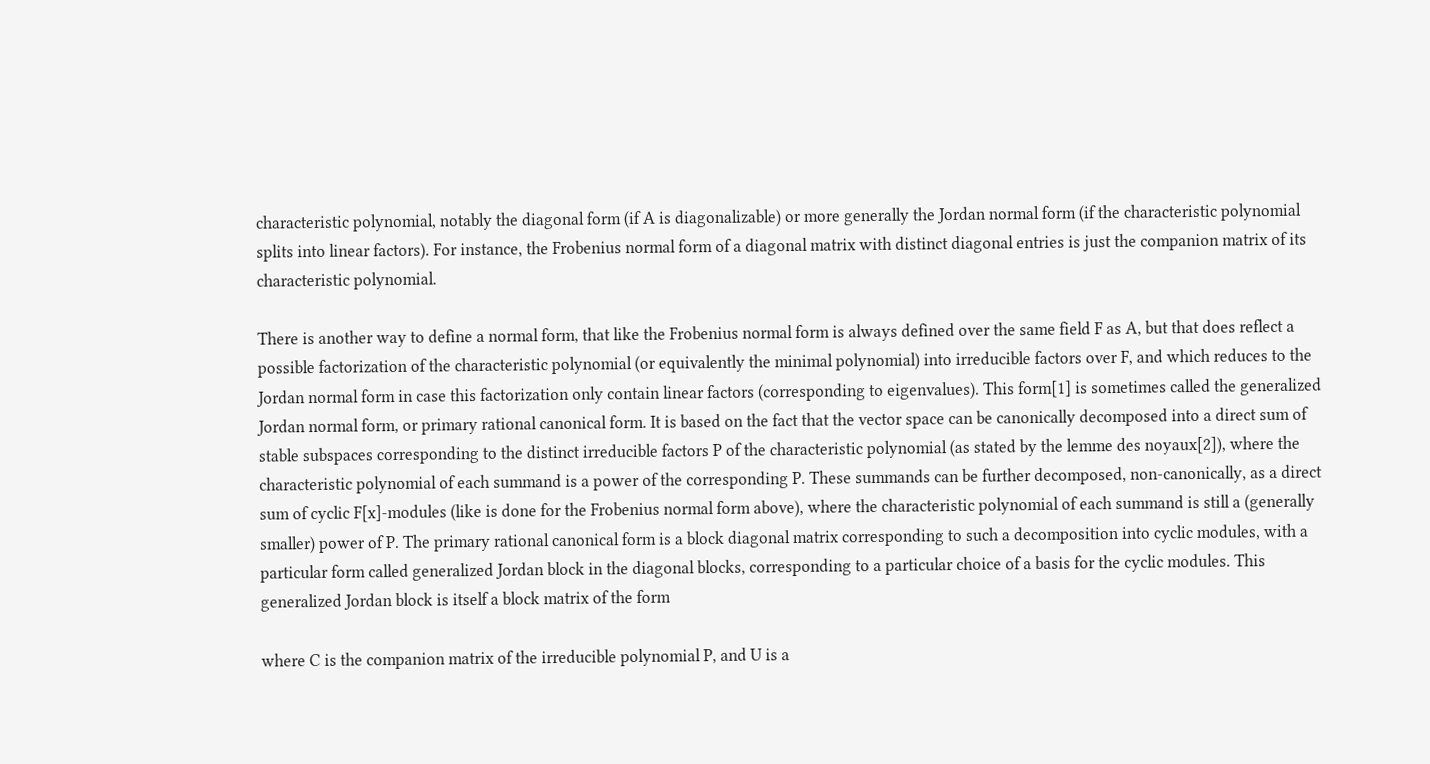characteristic polynomial, notably the diagonal form (if A is diagonalizable) or more generally the Jordan normal form (if the characteristic polynomial splits into linear factors). For instance, the Frobenius normal form of a diagonal matrix with distinct diagonal entries is just the companion matrix of its characteristic polynomial.

There is another way to define a normal form, that like the Frobenius normal form is always defined over the same field F as A, but that does reflect a possible factorization of the characteristic polynomial (or equivalently the minimal polynomial) into irreducible factors over F, and which reduces to the Jordan normal form in case this factorization only contain linear factors (corresponding to eigenvalues). This form[1] is sometimes called the generalized Jordan normal form, or primary rational canonical form. It is based on the fact that the vector space can be canonically decomposed into a direct sum of stable subspaces corresponding to the distinct irreducible factors P of the characteristic polynomial (as stated by the lemme des noyaux[2]), where the characteristic polynomial of each summand is a power of the corresponding P. These summands can be further decomposed, non-canonically, as a direct sum of cyclic F[x]-modules (like is done for the Frobenius normal form above), where the characteristic polynomial of each summand is still a (generally smaller) power of P. The primary rational canonical form is a block diagonal matrix corresponding to such a decomposition into cyclic modules, with a particular form called generalized Jordan block in the diagonal blocks, corresponding to a particular choice of a basis for the cyclic modules. This generalized Jordan block is itself a block matrix of the form

where C is the companion matrix of the irreducible polynomial P, and U is a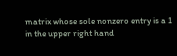matrix whose sole nonzero entry is a 1 in the upper right hand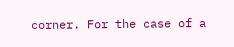corner. For the case of a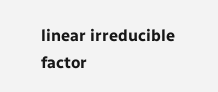linear irreducible factor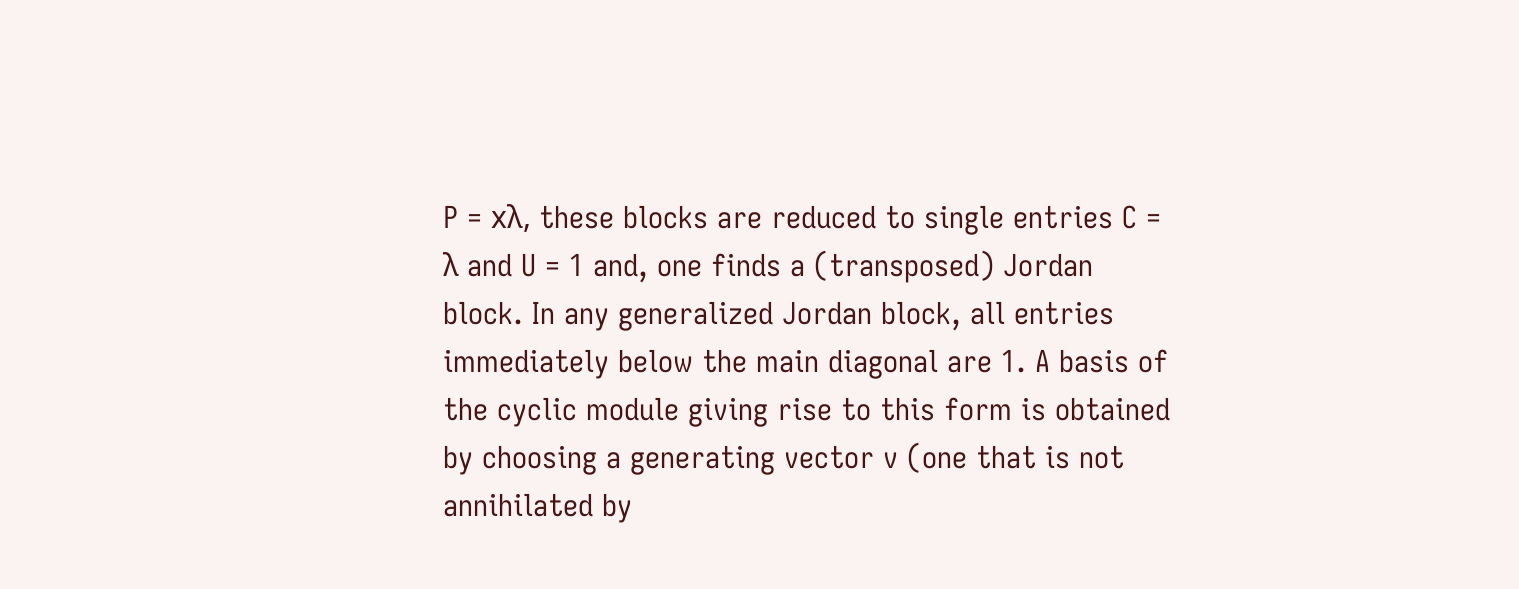P = xλ, these blocks are reduced to single entries C = λ and U = 1 and, one finds a (transposed) Jordan block. In any generalized Jordan block, all entries immediately below the main diagonal are 1. A basis of the cyclic module giving rise to this form is obtained by choosing a generating vector v (one that is not annihilated by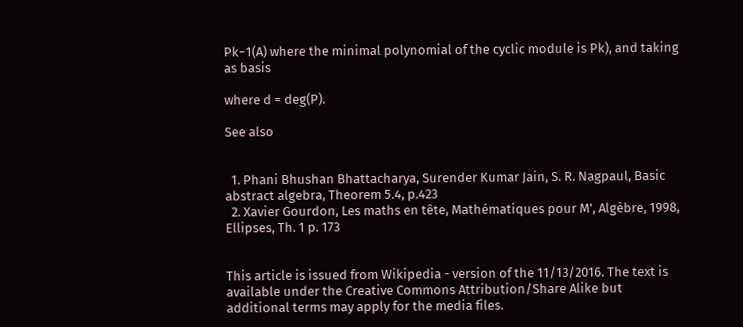Pk−1(A) where the minimal polynomial of the cyclic module is Pk), and taking as basis

where d = deg(P).

See also


  1. Phani Bhushan Bhattacharya, Surender Kumar Jain, S. R. Nagpaul, Basic abstract algebra, Theorem 5.4, p.423
  2. Xavier Gourdon, Les maths en tête, Mathématiques pour M', Algèbre, 1998, Ellipses, Th. 1 p. 173


This article is issued from Wikipedia - version of the 11/13/2016. The text is available under the Creative Commons Attribution/Share Alike but additional terms may apply for the media files.